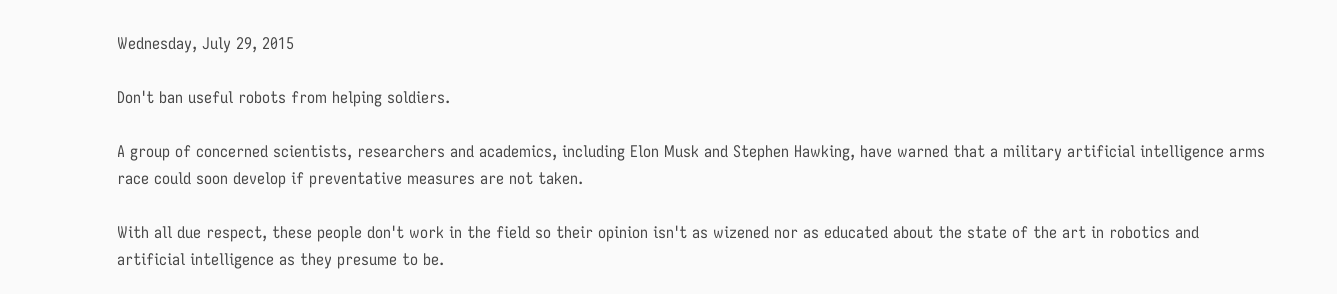Wednesday, July 29, 2015

Don't ban useful robots from helping soldiers.

A group of concerned scientists, researchers and academics, including Elon Musk and Stephen Hawking, have warned that a military artificial intelligence arms race could soon develop if preventative measures are not taken.

With all due respect, these people don't work in the field so their opinion isn't as wizened nor as educated about the state of the art in robotics and artificial intelligence as they presume to be.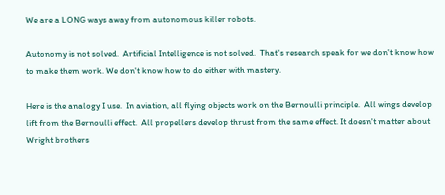We are a LONG ways away from autonomous killer robots.

Autonomy is not solved.  Artificial Intelligence is not solved.  That's research speak for we don't know how to make them work. We don't know how to do either with mastery.

Here is the analogy I use.  In aviation, all flying objects work on the Bernoulli principle.  All wings develop lift from the Bernoulli effect.  All propellers develop thrust from the same effect. It doesn't matter about Wright brothers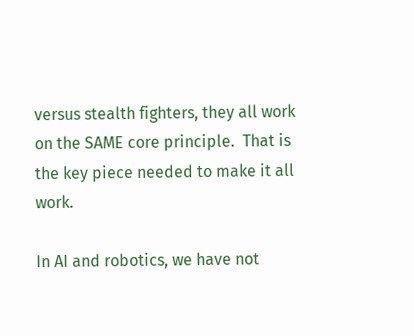versus stealth fighters, they all work on the SAME core principle.  That is the key piece needed to make it all work.

In AI and robotics, we have not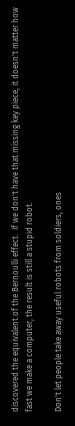discovered the equivalent of the Bernoulli effect.  If we don't have that missing key piece, it doesn't matter how fast we make a computer, the result is still a stupid robot.

Don't let people take away useful robots from soldiers, ones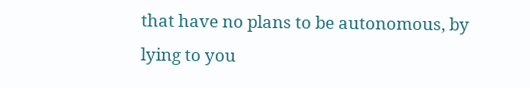that have no plans to be autonomous, by lying to you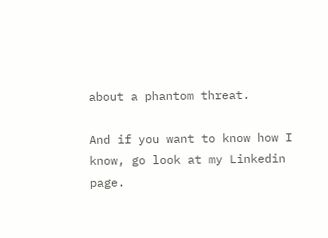about a phantom threat.

And if you want to know how I know, go look at my Linkedin page.